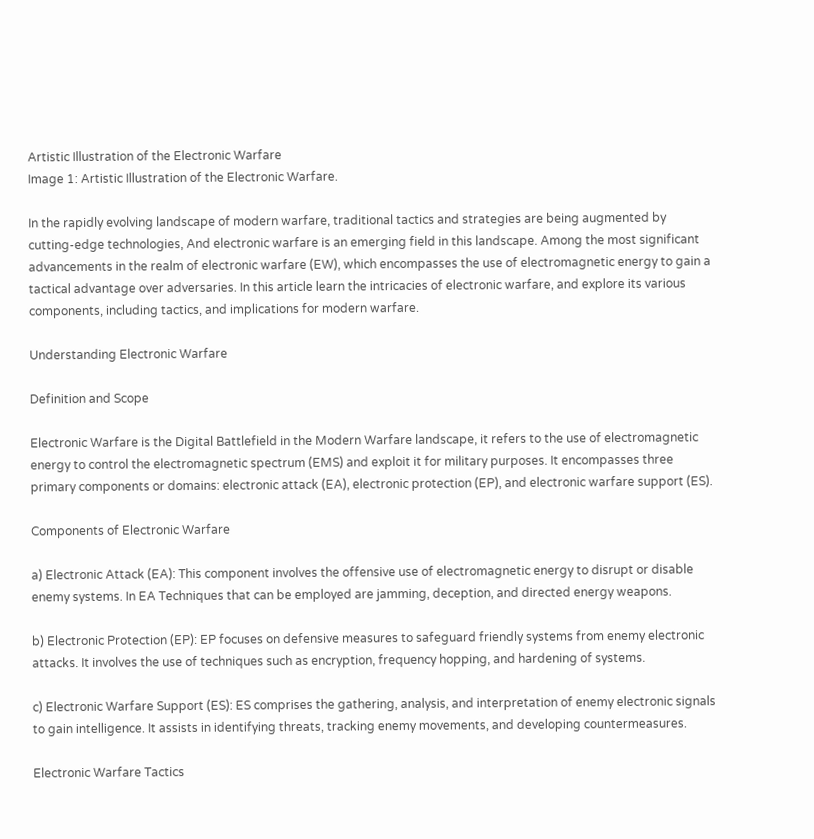Artistic Illustration of the Electronic Warfare
Image 1: Artistic Illustration of the Electronic Warfare.

In the rapidly evolving landscape of modern warfare, traditional tactics and strategies are being augmented by cutting-edge technologies, And electronic warfare is an emerging field in this landscape. Among the most significant advancements in the realm of electronic warfare (EW), which encompasses the use of electromagnetic energy to gain a tactical advantage over adversaries. In this article learn the intricacies of electronic warfare, and explore its various components, including tactics, and implications for modern warfare.

Understanding Electronic Warfare

Definition and Scope

Electronic Warfare is the Digital Battlefield in the Modern Warfare landscape, it refers to the use of electromagnetic energy to control the electromagnetic spectrum (EMS) and exploit it for military purposes. It encompasses three primary components or domains: electronic attack (EA), electronic protection (EP), and electronic warfare support (ES).

Components of Electronic Warfare

a) Electronic Attack (EA): This component involves the offensive use of electromagnetic energy to disrupt or disable enemy systems. In EA Techniques that can be employed are jamming, deception, and directed energy weapons.

b) Electronic Protection (EP): EP focuses on defensive measures to safeguard friendly systems from enemy electronic attacks. It involves the use of techniques such as encryption, frequency hopping, and hardening of systems.

c) Electronic Warfare Support (ES): ES comprises the gathering, analysis, and interpretation of enemy electronic signals to gain intelligence. It assists in identifying threats, tracking enemy movements, and developing countermeasures.

Electronic Warfare Tactics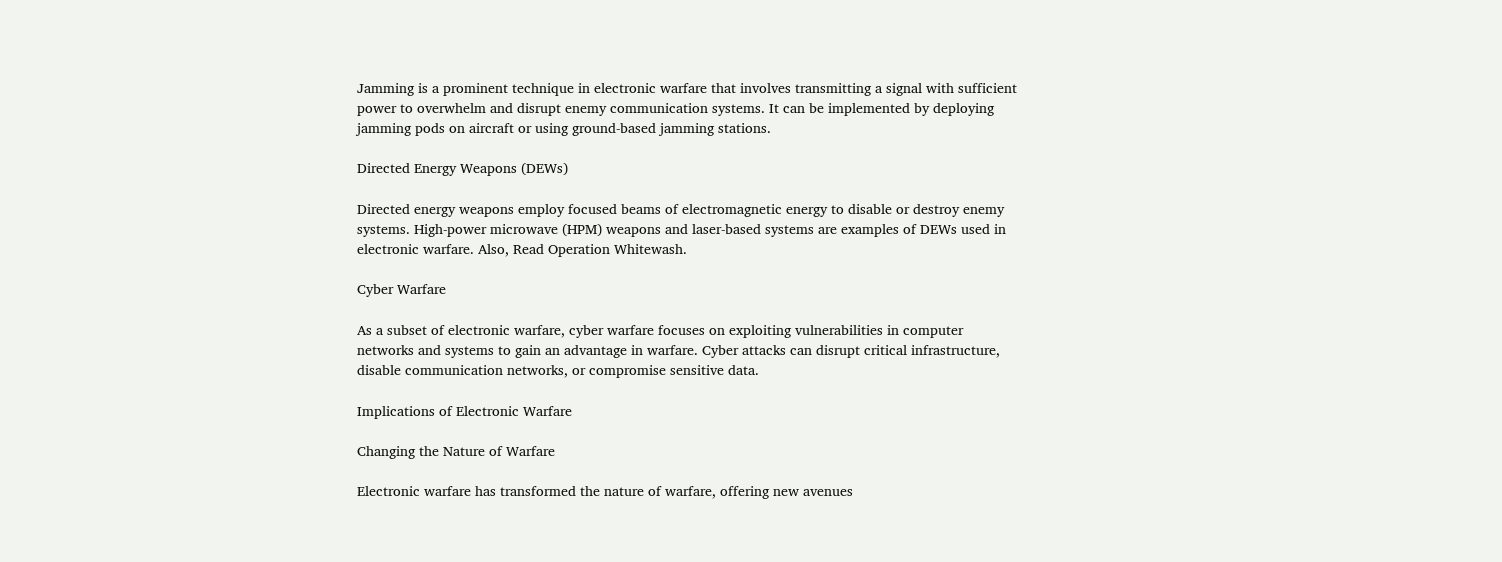Jamming is a prominent technique in electronic warfare that involves transmitting a signal with sufficient power to overwhelm and disrupt enemy communication systems. It can be implemented by deploying jamming pods on aircraft or using ground-based jamming stations.

Directed Energy Weapons (DEWs)

Directed energy weapons employ focused beams of electromagnetic energy to disable or destroy enemy systems. High-power microwave (HPM) weapons and laser-based systems are examples of DEWs used in electronic warfare. Also, Read Operation Whitewash.

Cyber Warfare

As a subset of electronic warfare, cyber warfare focuses on exploiting vulnerabilities in computer networks and systems to gain an advantage in warfare. Cyber attacks can disrupt critical infrastructure, disable communication networks, or compromise sensitive data.

Implications of Electronic Warfare

Changing the Nature of Warfare

Electronic warfare has transformed the nature of warfare, offering new avenues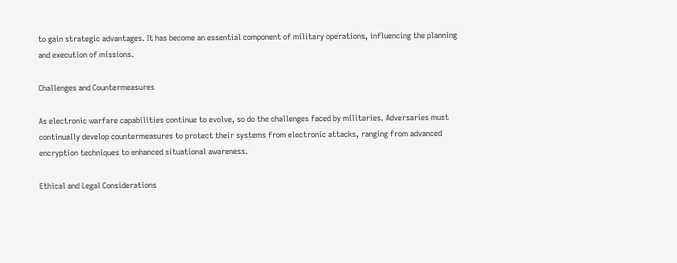to gain strategic advantages. It has become an essential component of military operations, influencing the planning and execution of missions.

Challenges and Countermeasures

As electronic warfare capabilities continue to evolve, so do the challenges faced by militaries. Adversaries must continually develop countermeasures to protect their systems from electronic attacks, ranging from advanced encryption techniques to enhanced situational awareness.

Ethical and Legal Considerations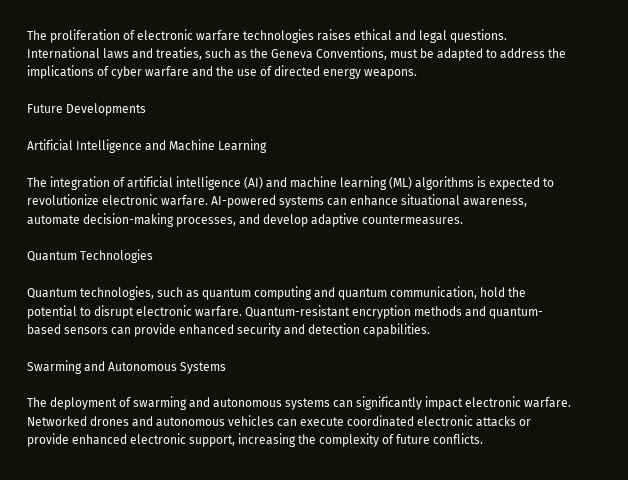The proliferation of electronic warfare technologies raises ethical and legal questions. International laws and treaties, such as the Geneva Conventions, must be adapted to address the implications of cyber warfare and the use of directed energy weapons.

Future Developments

Artificial Intelligence and Machine Learning

The integration of artificial intelligence (AI) and machine learning (ML) algorithms is expected to revolutionize electronic warfare. AI-powered systems can enhance situational awareness, automate decision-making processes, and develop adaptive countermeasures.

Quantum Technologies

Quantum technologies, such as quantum computing and quantum communication, hold the potential to disrupt electronic warfare. Quantum-resistant encryption methods and quantum-based sensors can provide enhanced security and detection capabilities.

Swarming and Autonomous Systems

The deployment of swarming and autonomous systems can significantly impact electronic warfare. Networked drones and autonomous vehicles can execute coordinated electronic attacks or provide enhanced electronic support, increasing the complexity of future conflicts.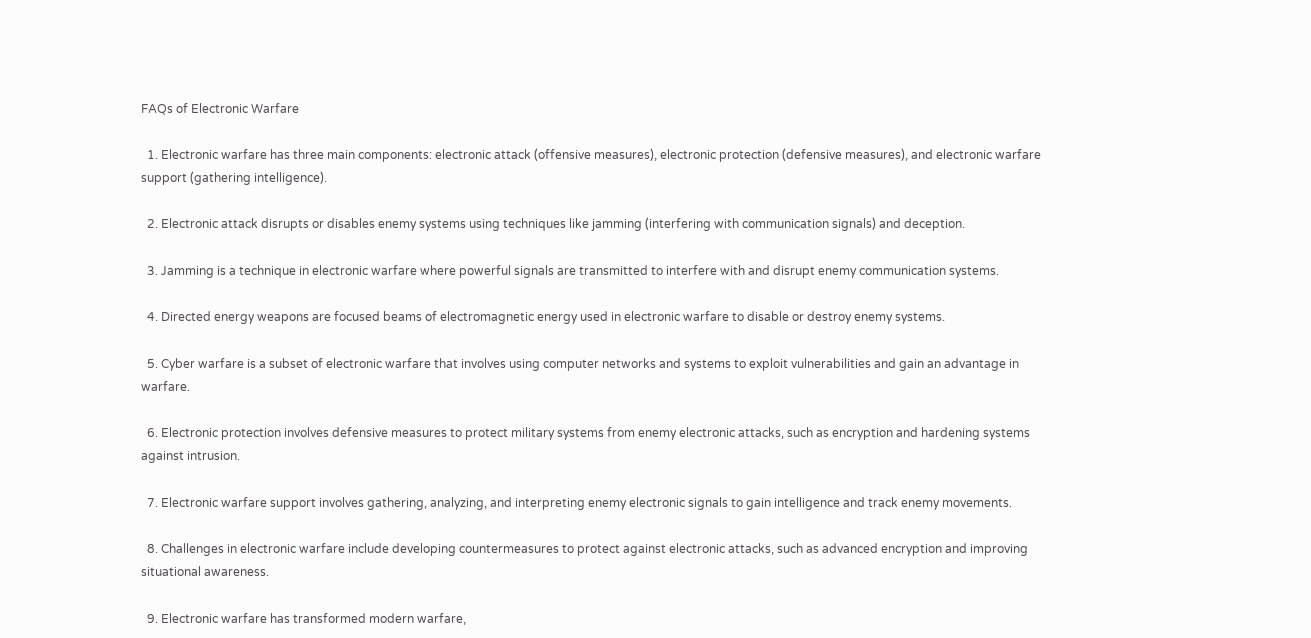FAQs of Electronic Warfare

  1. Electronic warfare has three main components: electronic attack (offensive measures), electronic protection (defensive measures), and electronic warfare support (gathering intelligence).

  2. Electronic attack disrupts or disables enemy systems using techniques like jamming (interfering with communication signals) and deception.

  3. Jamming is a technique in electronic warfare where powerful signals are transmitted to interfere with and disrupt enemy communication systems.

  4. Directed energy weapons are focused beams of electromagnetic energy used in electronic warfare to disable or destroy enemy systems.

  5. Cyber warfare is a subset of electronic warfare that involves using computer networks and systems to exploit vulnerabilities and gain an advantage in warfare.

  6. Electronic protection involves defensive measures to protect military systems from enemy electronic attacks, such as encryption and hardening systems against intrusion.

  7. Electronic warfare support involves gathering, analyzing, and interpreting enemy electronic signals to gain intelligence and track enemy movements.

  8. Challenges in electronic warfare include developing countermeasures to protect against electronic attacks, such as advanced encryption and improving situational awareness.

  9. Electronic warfare has transformed modern warfare,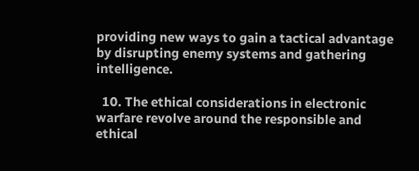providing new ways to gain a tactical advantage by disrupting enemy systems and gathering intelligence.

  10. The ethical considerations in electronic warfare revolve around the responsible and ethical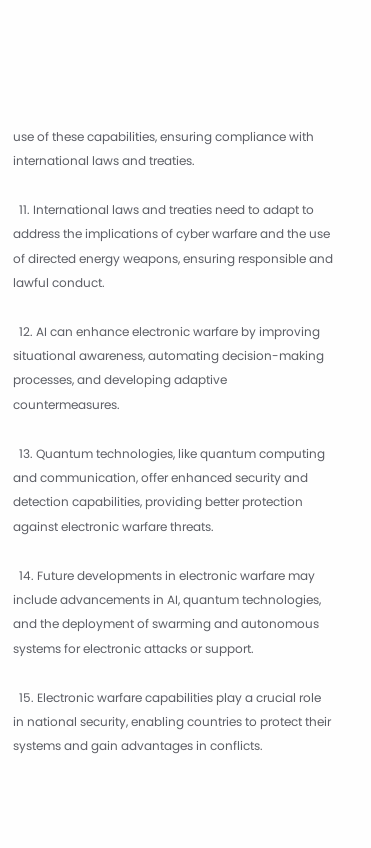use of these capabilities, ensuring compliance with international laws and treaties.

  11. International laws and treaties need to adapt to address the implications of cyber warfare and the use of directed energy weapons, ensuring responsible and lawful conduct.

  12. AI can enhance electronic warfare by improving situational awareness, automating decision-making processes, and developing adaptive countermeasures.

  13. Quantum technologies, like quantum computing and communication, offer enhanced security and detection capabilities, providing better protection against electronic warfare threats.

  14. Future developments in electronic warfare may include advancements in AI, quantum technologies, and the deployment of swarming and autonomous systems for electronic attacks or support.

  15. Electronic warfare capabilities play a crucial role in national security, enabling countries to protect their systems and gain advantages in conflicts.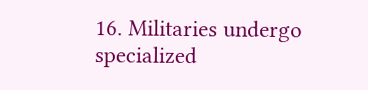16. Militaries undergo specialized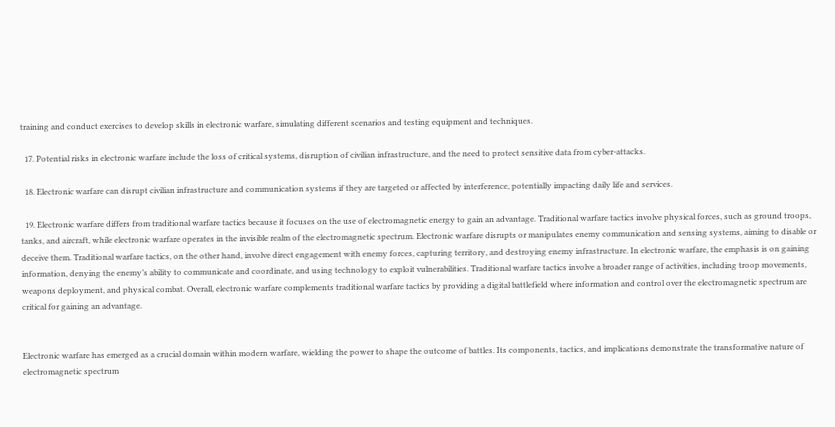training and conduct exercises to develop skills in electronic warfare, simulating different scenarios and testing equipment and techniques.

  17. Potential risks in electronic warfare include the loss of critical systems, disruption of civilian infrastructure, and the need to protect sensitive data from cyber-attacks.

  18. Electronic warfare can disrupt civilian infrastructure and communication systems if they are targeted or affected by interference, potentially impacting daily life and services.

  19. Electronic warfare differs from traditional warfare tactics because it focuses on the use of electromagnetic energy to gain an advantage. Traditional warfare tactics involve physical forces, such as ground troops, tanks, and aircraft, while electronic warfare operates in the invisible realm of the electromagnetic spectrum. Electronic warfare disrupts or manipulates enemy communication and sensing systems, aiming to disable or deceive them. Traditional warfare tactics, on the other hand, involve direct engagement with enemy forces, capturing territory, and destroying enemy infrastructure. In electronic warfare, the emphasis is on gaining information, denying the enemy’s ability to communicate and coordinate, and using technology to exploit vulnerabilities. Traditional warfare tactics involve a broader range of activities, including troop movements, weapons deployment, and physical combat. Overall, electronic warfare complements traditional warfare tactics by providing a digital battlefield where information and control over the electromagnetic spectrum are critical for gaining an advantage.


Electronic warfare has emerged as a crucial domain within modern warfare, wielding the power to shape the outcome of battles. Its components, tactics, and implications demonstrate the transformative nature of electromagnetic spectrum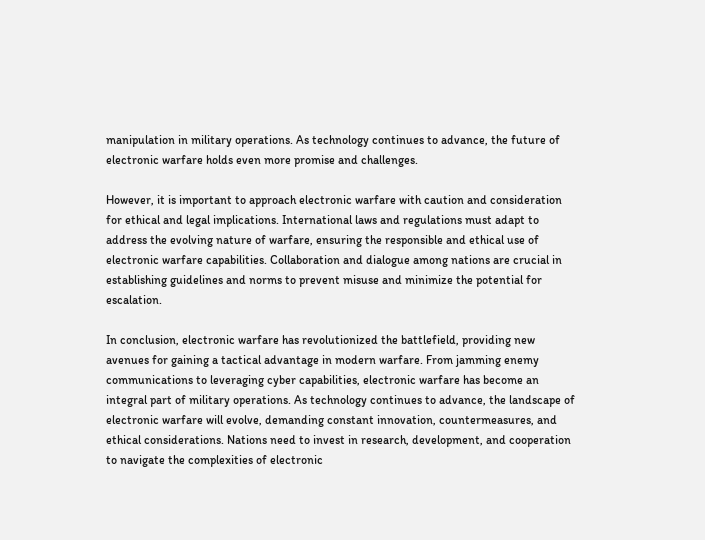manipulation in military operations. As technology continues to advance, the future of electronic warfare holds even more promise and challenges.

However, it is important to approach electronic warfare with caution and consideration for ethical and legal implications. International laws and regulations must adapt to address the evolving nature of warfare, ensuring the responsible and ethical use of electronic warfare capabilities. Collaboration and dialogue among nations are crucial in establishing guidelines and norms to prevent misuse and minimize the potential for escalation.

In conclusion, electronic warfare has revolutionized the battlefield, providing new avenues for gaining a tactical advantage in modern warfare. From jamming enemy communications to leveraging cyber capabilities, electronic warfare has become an integral part of military operations. As technology continues to advance, the landscape of electronic warfare will evolve, demanding constant innovation, countermeasures, and ethical considerations. Nations need to invest in research, development, and cooperation to navigate the complexities of electronic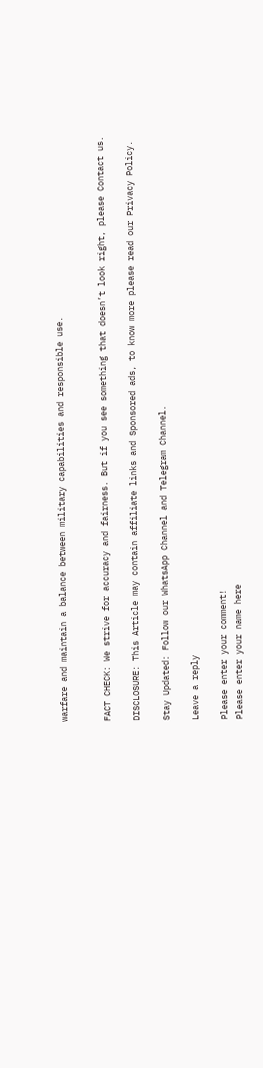warfare and maintain a balance between military capabilities and responsible use.


FACT CHECK: We strive for accuracy and fairness. But if you see something that doesn’t look right, please Contact us.

DISCLOSURE: This Article may contain affiliate links and Sponsored ads, to know more please read our Privacy Policy.

Stay Updated: Follow our WhatsApp Channel and Telegram Channel.

Leave a reply

Please enter your comment!
Please enter your name here